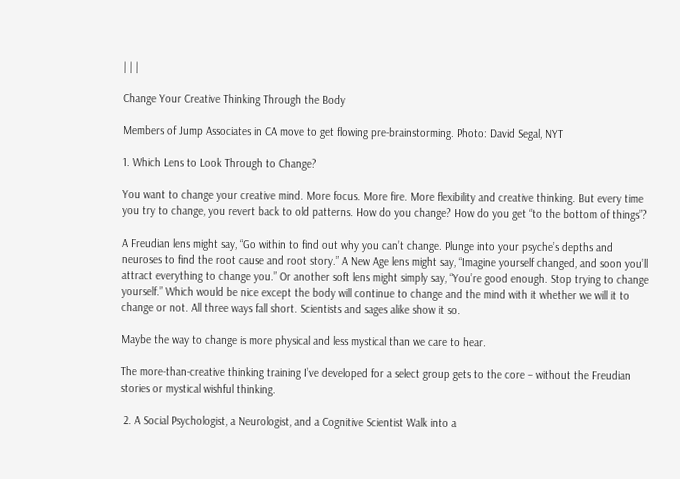| | |

Change Your Creative Thinking Through the Body

Members of Jump Associates in CA move to get flowing pre-brainstorming. Photo: David Segal, NYT

1. Which Lens to Look Through to Change?

You want to change your creative mind. More focus. More fire. More flexibility and creative thinking. But every time you try to change, you revert back to old patterns. How do you change? How do you get “to the bottom of things”?

A Freudian lens might say, “Go within to find out why you can’t change. Plunge into your psyche’s depths and neuroses to find the root cause and root story.” A New Age lens might say, “Imagine yourself changed, and soon you’ll attract everything to change you.” Or another soft lens might simply say, “You’re good enough. Stop trying to change yourself.” Which would be nice except the body will continue to change and the mind with it whether we will it to change or not. All three ways fall short. Scientists and sages alike show it so.

Maybe the way to change is more physical and less mystical than we care to hear.

The more-than-creative thinking training I’ve developed for a select group gets to the core – without the Freudian stories or mystical wishful thinking.

 2. A Social Psychologist, a Neurologist, and a Cognitive Scientist Walk into a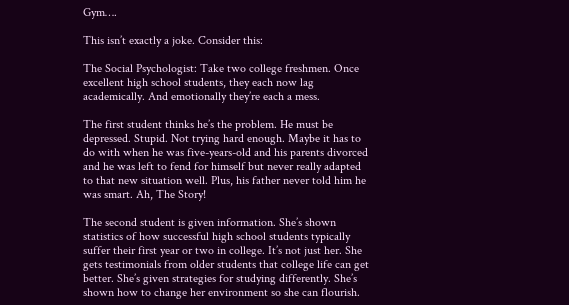Gym….

This isn’t exactly a joke. Consider this:

The Social Psychologist: Take two college freshmen. Once excellent high school students, they each now lag academically. And emotionally they’re each a mess.

The first student thinks he’s the problem. He must be depressed. Stupid. Not trying hard enough. Maybe it has to do with when he was five-years-old and his parents divorced and he was left to fend for himself but never really adapted to that new situation well. Plus, his father never told him he was smart. Ah, The Story!

The second student is given information. She’s shown statistics of how successful high school students typically suffer their first year or two in college. It’s not just her. She gets testimonials from older students that college life can get better. She’s given strategies for studying differently. She’s shown how to change her environment so she can flourish.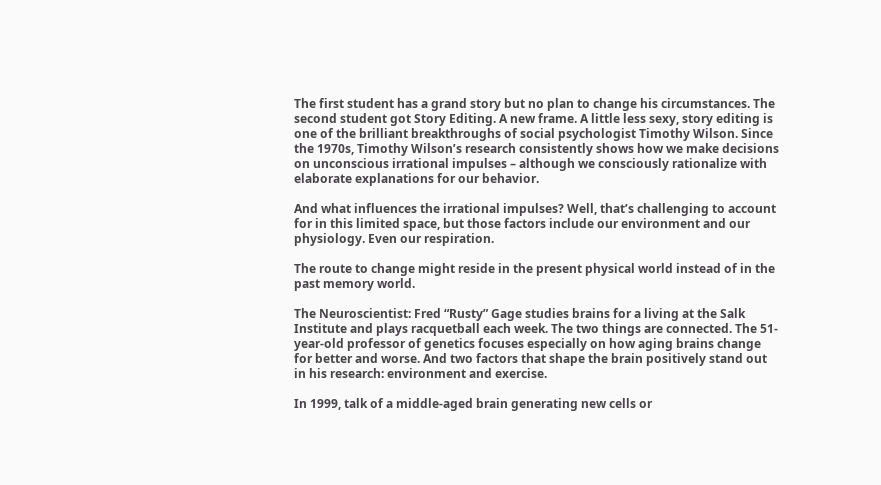The first student has a grand story but no plan to change his circumstances. The second student got Story Editing. A new frame. A little less sexy, story editing is one of the brilliant breakthroughs of social psychologist Timothy Wilson. Since the 1970s, Timothy Wilson’s research consistently shows how we make decisions on unconscious irrational impulses – although we consciously rationalize with elaborate explanations for our behavior.

And what influences the irrational impulses? Well, that’s challenging to account for in this limited space, but those factors include our environment and our physiology. Even our respiration.

The route to change might reside in the present physical world instead of in the past memory world.

The Neuroscientist: Fred “Rusty” Gage studies brains for a living at the Salk Institute and plays racquetball each week. The two things are connected. The 51-year-old professor of genetics focuses especially on how aging brains change for better and worse. And two factors that shape the brain positively stand out in his research: environment and exercise.

In 1999, talk of a middle-aged brain generating new cells or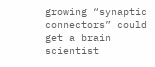growing “synaptic connectors” could get a brain scientist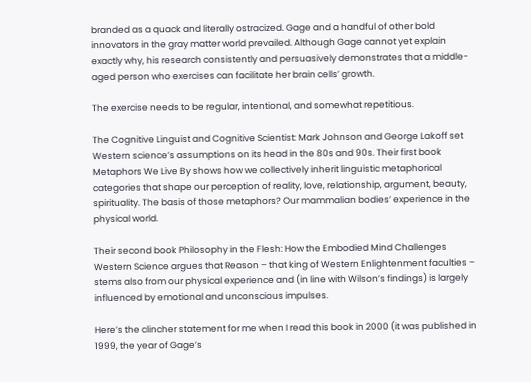branded as a quack and literally ostracized. Gage and a handful of other bold innovators in the gray matter world prevailed. Although Gage cannot yet explain exactly why, his research consistently and persuasively demonstrates that a middle-aged person who exercises can facilitate her brain cells’ growth.

The exercise needs to be regular, intentional, and somewhat repetitious.

The Cognitive Linguist and Cognitive Scientist: Mark Johnson and George Lakoff set Western science’s assumptions on its head in the 80s and 90s. Their first book Metaphors We Live By shows how we collectively inherit linguistic metaphorical categories that shape our perception of reality, love, relationship, argument, beauty, spirituality. The basis of those metaphors? Our mammalian bodies’ experience in the physical world.

Their second book Philosophy in the Flesh: How the Embodied Mind Challenges Western Science argues that Reason – that king of Western Enlightenment faculties – stems also from our physical experience and (in line with Wilson’s findings) is largely influenced by emotional and unconscious impulses.

Here’s the clincher statement for me when I read this book in 2000 (it was published in 1999, the year of Gage’s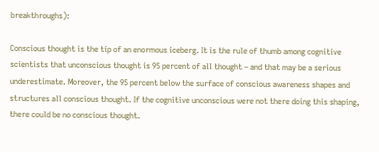breakthroughs):

Conscious thought is the tip of an enormous iceberg. It is the rule of thumb among cognitive scientists that unconscious thought is 95 percent of all thought – and that may be a serious underestimate. Moreover, the 95 percent below the surface of conscious awareness shapes and structures all conscious thought. If the cognitive unconscious were not there doing this shaping, there could be no conscious thought.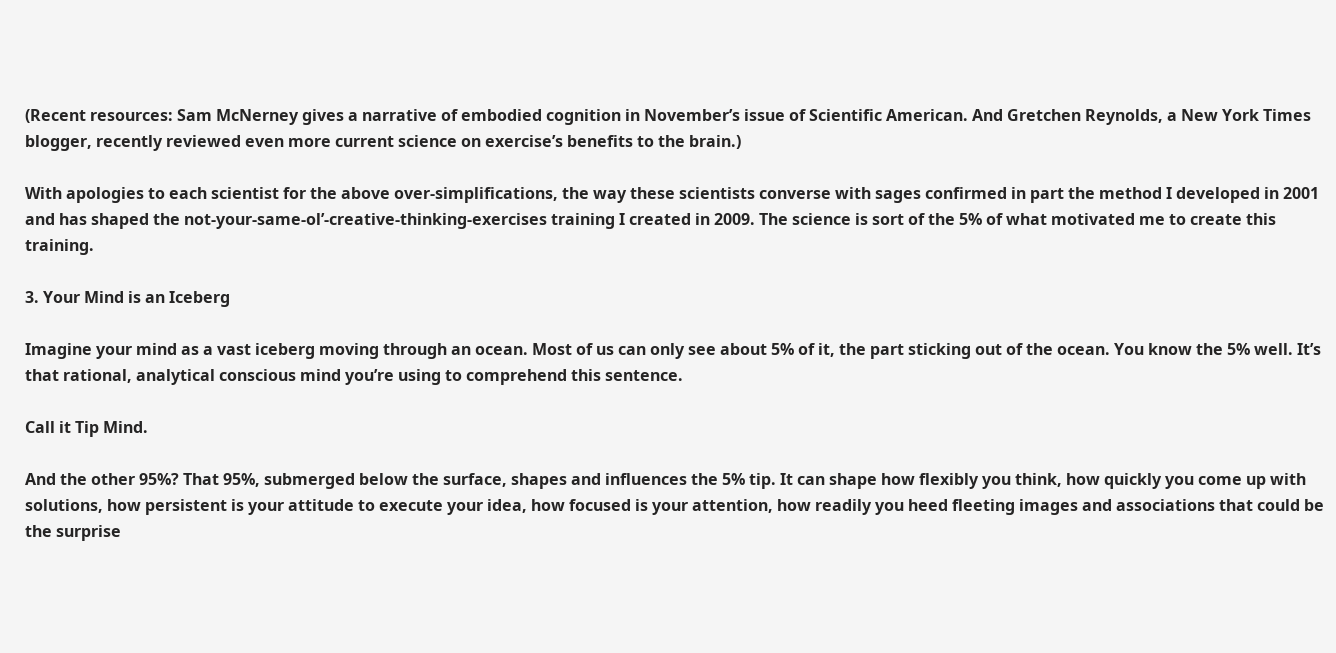(Recent resources: Sam McNerney gives a narrative of embodied cognition in November’s issue of Scientific American. And Gretchen Reynolds, a New York Times blogger, recently reviewed even more current science on exercise’s benefits to the brain.)

With apologies to each scientist for the above over-simplifications, the way these scientists converse with sages confirmed in part the method I developed in 2001 and has shaped the not-your-same-ol’-creative-thinking-exercises training I created in 2009. The science is sort of the 5% of what motivated me to create this training.

3. Your Mind is an Iceberg

Imagine your mind as a vast iceberg moving through an ocean. Most of us can only see about 5% of it, the part sticking out of the ocean. You know the 5% well. It’s that rational, analytical conscious mind you’re using to comprehend this sentence.

Call it Tip Mind.

And the other 95%? That 95%, submerged below the surface, shapes and influences the 5% tip. It can shape how flexibly you think, how quickly you come up with solutions, how persistent is your attitude to execute your idea, how focused is your attention, how readily you heed fleeting images and associations that could be the surprise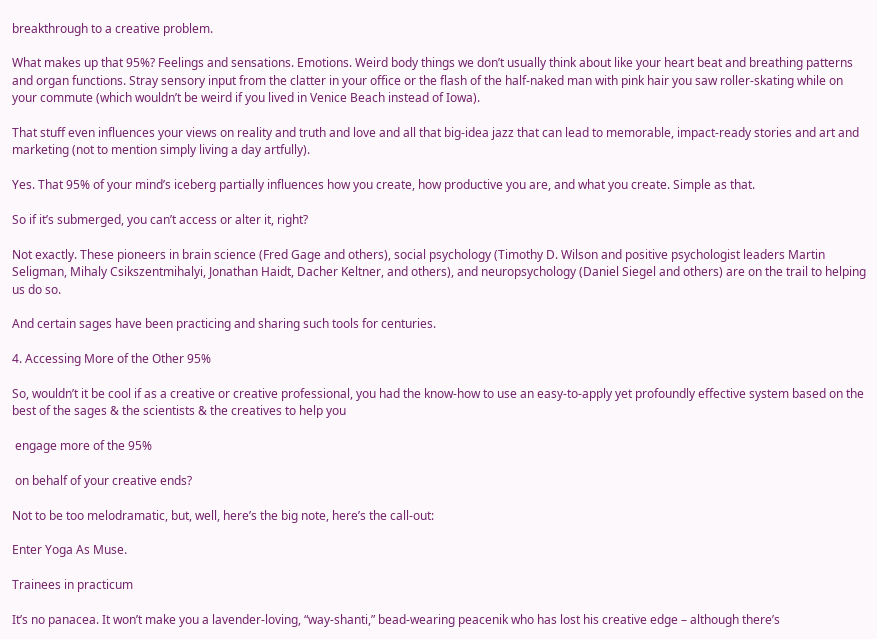breakthrough to a creative problem.

What makes up that 95%? Feelings and sensations. Emotions. Weird body things we don’t usually think about like your heart beat and breathing patterns and organ functions. Stray sensory input from the clatter in your office or the flash of the half-naked man with pink hair you saw roller-skating while on your commute (which wouldn’t be weird if you lived in Venice Beach instead of Iowa).

That stuff even influences your views on reality and truth and love and all that big-idea jazz that can lead to memorable, impact-ready stories and art and marketing (not to mention simply living a day artfully).

Yes. That 95% of your mind’s iceberg partially influences how you create, how productive you are, and what you create. Simple as that.

So if it’s submerged, you can’t access or alter it, right?

Not exactly. These pioneers in brain science (Fred Gage and others), social psychology (Timothy D. Wilson and positive psychologist leaders Martin Seligman, Mihaly Csikszentmihalyi, Jonathan Haidt, Dacher Keltner, and others), and neuropsychology (Daniel Siegel and others) are on the trail to helping us do so.

And certain sages have been practicing and sharing such tools for centuries.

4. Accessing More of the Other 95%

So, wouldn’t it be cool if as a creative or creative professional, you had the know-how to use an easy-to-apply yet profoundly effective system based on the best of the sages & the scientists & the creatives to help you

 engage more of the 95%

 on behalf of your creative ends?

Not to be too melodramatic, but, well, here’s the big note, here’s the call-out:

Enter Yoga As Muse.

Trainees in practicum

It’s no panacea. It won’t make you a lavender-loving, “way-shanti,” bead-wearing peacenik who has lost his creative edge – although there’s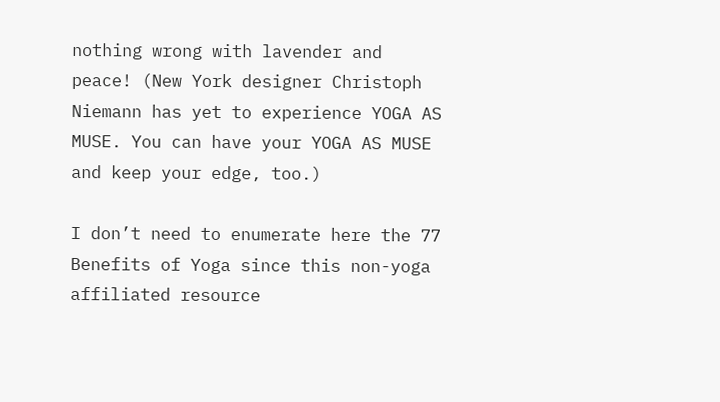nothing wrong with lavender and peace! (New York designer Christoph Niemann has yet to experience YOGA AS MUSE. You can have your YOGA AS MUSE and keep your edge, too.)

I don’t need to enumerate here the 77 Benefits of Yoga since this non-yoga affiliated resource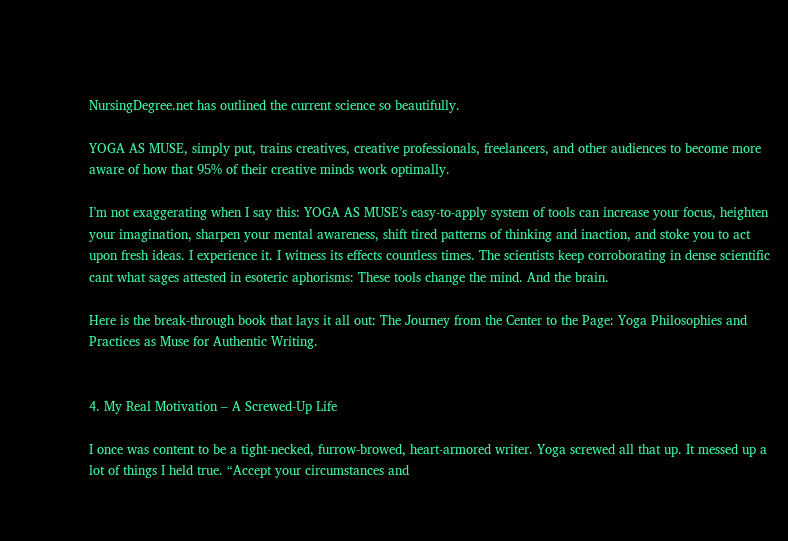NursingDegree.net has outlined the current science so beautifully.

YOGA AS MUSE, simply put, trains creatives, creative professionals, freelancers, and other audiences to become more aware of how that 95% of their creative minds work optimally.

I’m not exaggerating when I say this: YOGA AS MUSE’s easy-to-apply system of tools can increase your focus, heighten your imagination, sharpen your mental awareness, shift tired patterns of thinking and inaction, and stoke you to act upon fresh ideas. I experience it. I witness its effects countless times. The scientists keep corroborating in dense scientific cant what sages attested in esoteric aphorisms: These tools change the mind. And the brain.

Here is the break-through book that lays it all out: The Journey from the Center to the Page: Yoga Philosophies and Practices as Muse for Authentic Writing.


4. My Real Motivation – A Screwed-Up Life

I once was content to be a tight-necked, furrow-browed, heart-armored writer. Yoga screwed all that up. It messed up a lot of things I held true. “Accept your circumstances and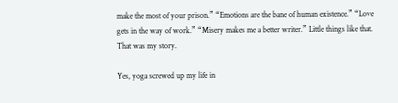make the most of your prison.” “Emotions are the bane of human existence.” “Love gets in the way of work.” “Misery makes me a better writer.” Little things like that. That was my story.

Yes, yoga screwed up my life in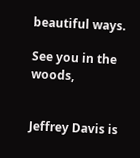beautiful ways.

See you in the woods,


Jeffrey Davis is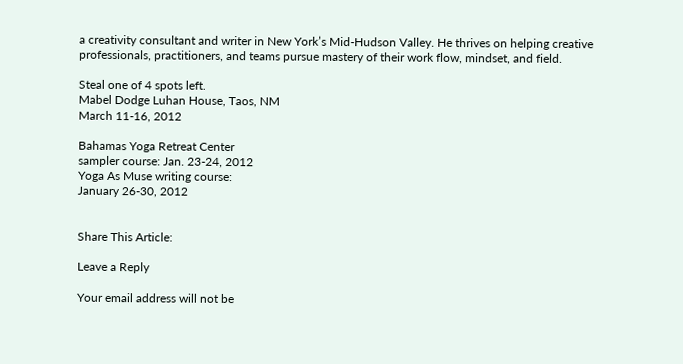a creativity consultant and writer in New York’s Mid-Hudson Valley. He thrives on helping creative professionals, practitioners, and teams pursue mastery of their work flow, mindset, and field.

Steal one of 4 spots left.
Mabel Dodge Luhan House, Taos, NM
March 11-16, 2012

Bahamas Yoga Retreat Center
sampler course: Jan. 23-24, 2012
Yoga As Muse writing course:
January 26-30, 2012


Share This Article:

Leave a Reply

Your email address will not be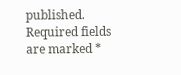published. Required fields are marked *